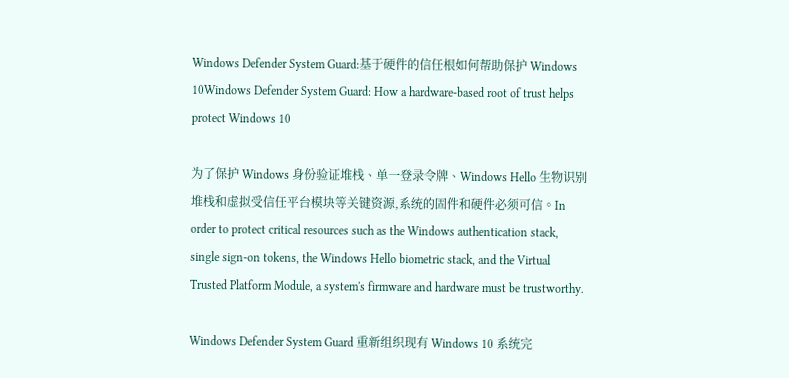Windows Defender System Guard:基于硬件的信任根如何帮助保护 Windows 10Windows Defender System Guard: How a hardware-based root of trust helps protect Windows 10

为了保护 Windows 身份验证堆栈、单一登录令牌、Windows Hello 生物识别堆栈和虚拟受信任平台模块等关键资源,系统的固件和硬件必须可信。In order to protect critical resources such as the Windows authentication stack, single sign-on tokens, the Windows Hello biometric stack, and the Virtual Trusted Platform Module, a system's firmware and hardware must be trustworthy.

Windows Defender System Guard 重新组织现有 Windows 10 系统完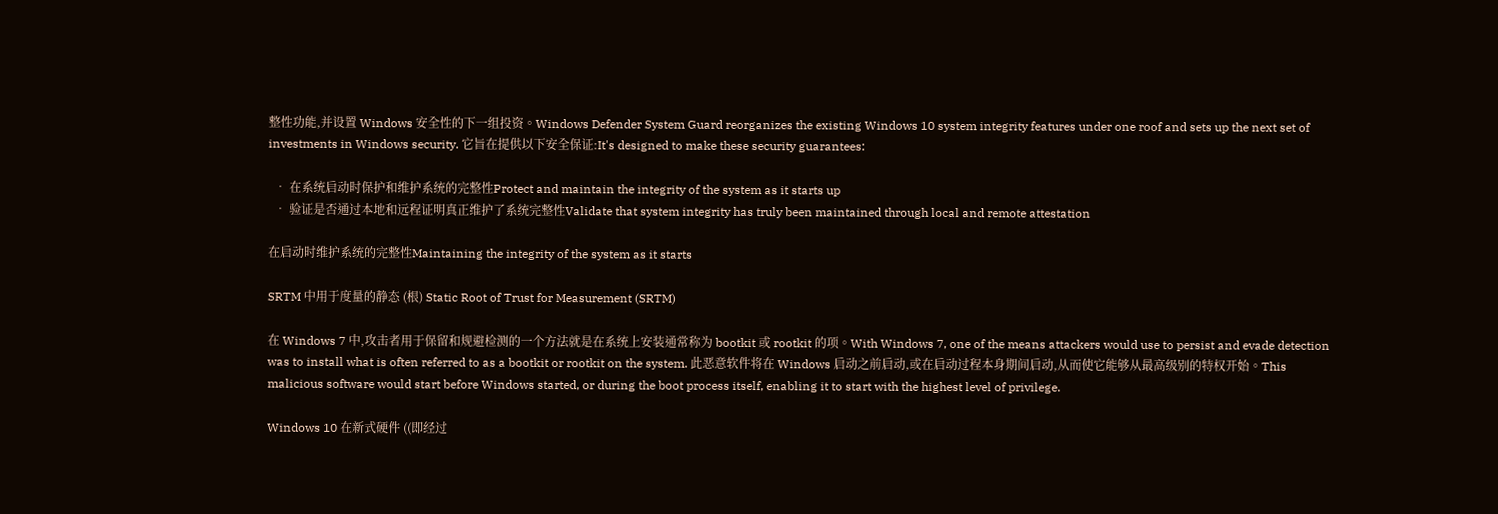整性功能,并设置 Windows 安全性的下一组投资。Windows Defender System Guard reorganizes the existing Windows 10 system integrity features under one roof and sets up the next set of investments in Windows security. 它旨在提供以下安全保证:It's designed to make these security guarantees:

  • 在系统启动时保护和维护系统的完整性Protect and maintain the integrity of the system as it starts up
  • 验证是否通过本地和远程证明真正维护了系统完整性Validate that system integrity has truly been maintained through local and remote attestation

在启动时维护系统的完整性Maintaining the integrity of the system as it starts

SRTM 中用于度量的静态 (根) Static Root of Trust for Measurement (SRTM)

在 Windows 7 中,攻击者用于保留和规避检测的一个方法就是在系统上安装通常称为 bootkit 或 rootkit 的项。With Windows 7, one of the means attackers would use to persist and evade detection was to install what is often referred to as a bootkit or rootkit on the system. 此恶意软件将在 Windows 启动之前启动,或在启动过程本身期间启动,从而使它能够从最高级别的特权开始。This malicious software would start before Windows started, or during the boot process itself, enabling it to start with the highest level of privilege.

Windows 10 在新式硬件 ((即经过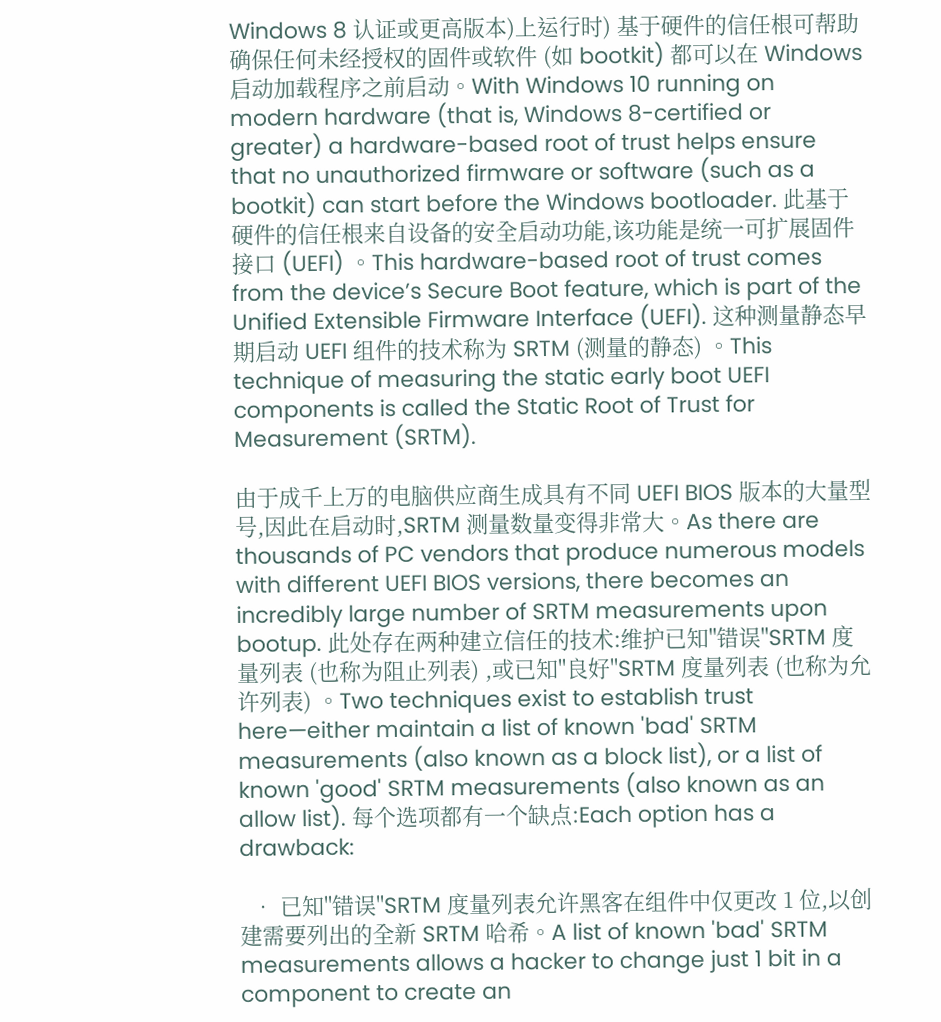Windows 8 认证或更高版本)上运行时) 基于硬件的信任根可帮助确保任何未经授权的固件或软件 (如 bootkit) 都可以在 Windows 启动加载程序之前启动。With Windows 10 running on modern hardware (that is, Windows 8-certified or greater) a hardware-based root of trust helps ensure that no unauthorized firmware or software (such as a bootkit) can start before the Windows bootloader. 此基于硬件的信任根来自设备的安全启动功能,该功能是统一可扩展固件接口 (UEFI) 。This hardware-based root of trust comes from the device’s Secure Boot feature, which is part of the Unified Extensible Firmware Interface (UEFI). 这种测量静态早期启动 UEFI 组件的技术称为 SRTM (测量的静态) 。This technique of measuring the static early boot UEFI components is called the Static Root of Trust for Measurement (SRTM).

由于成千上万的电脑供应商生成具有不同 UEFI BIOS 版本的大量型号,因此在启动时,SRTM 测量数量变得非常大。As there are thousands of PC vendors that produce numerous models with different UEFI BIOS versions, there becomes an incredibly large number of SRTM measurements upon bootup. 此处存在两种建立信任的技术:维护已知"错误"SRTM 度量列表 (也称为阻止列表) ,或已知"良好"SRTM 度量列表 (也称为允许列表) 。Two techniques exist to establish trust here—either maintain a list of known 'bad' SRTM measurements (also known as a block list), or a list of known 'good' SRTM measurements (also known as an allow list). 每个选项都有一个缺点:Each option has a drawback:

  • 已知"错误"SRTM 度量列表允许黑客在组件中仅更改 1 位,以创建需要列出的全新 SRTM 哈希。A list of known 'bad' SRTM measurements allows a hacker to change just 1 bit in a component to create an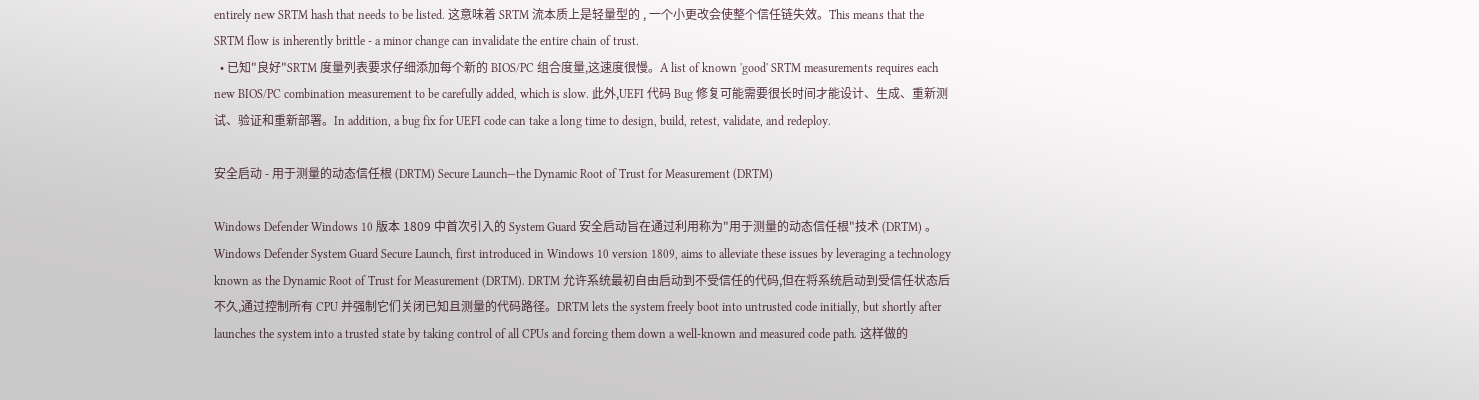entirely new SRTM hash that needs to be listed. 这意味着 SRTM 流本质上是轻量型的 , 一个小更改会使整个信任链失效。This means that the SRTM flow is inherently brittle - a minor change can invalidate the entire chain of trust.
  • 已知"良好"SRTM 度量列表要求仔细添加每个新的 BIOS/PC 组合度量,这速度很慢。A list of known 'good' SRTM measurements requires each new BIOS/PC combination measurement to be carefully added, which is slow. 此外,UEFI 代码 Bug 修复可能需要很长时间才能设计、生成、重新测试、验证和重新部署。In addition, a bug fix for UEFI code can take a long time to design, build, retest, validate, and redeploy.

安全启动 - 用于测量的动态信任根 (DRTM) Secure Launch—the Dynamic Root of Trust for Measurement (DRTM)

Windows Defender Windows 10 版本 1809 中首次引入的 System Guard 安全启动旨在通过利用称为"用于测量的动态信任根"技术 (DRTM) 。Windows Defender System Guard Secure Launch, first introduced in Windows 10 version 1809, aims to alleviate these issues by leveraging a technology known as the Dynamic Root of Trust for Measurement (DRTM). DRTM 允许系统最初自由启动到不受信任的代码,但在将系统启动到受信任状态后不久,通过控制所有 CPU 并强制它们关闭已知且测量的代码路径。DRTM lets the system freely boot into untrusted code initially, but shortly after launches the system into a trusted state by taking control of all CPUs and forcing them down a well-known and measured code path. 这样做的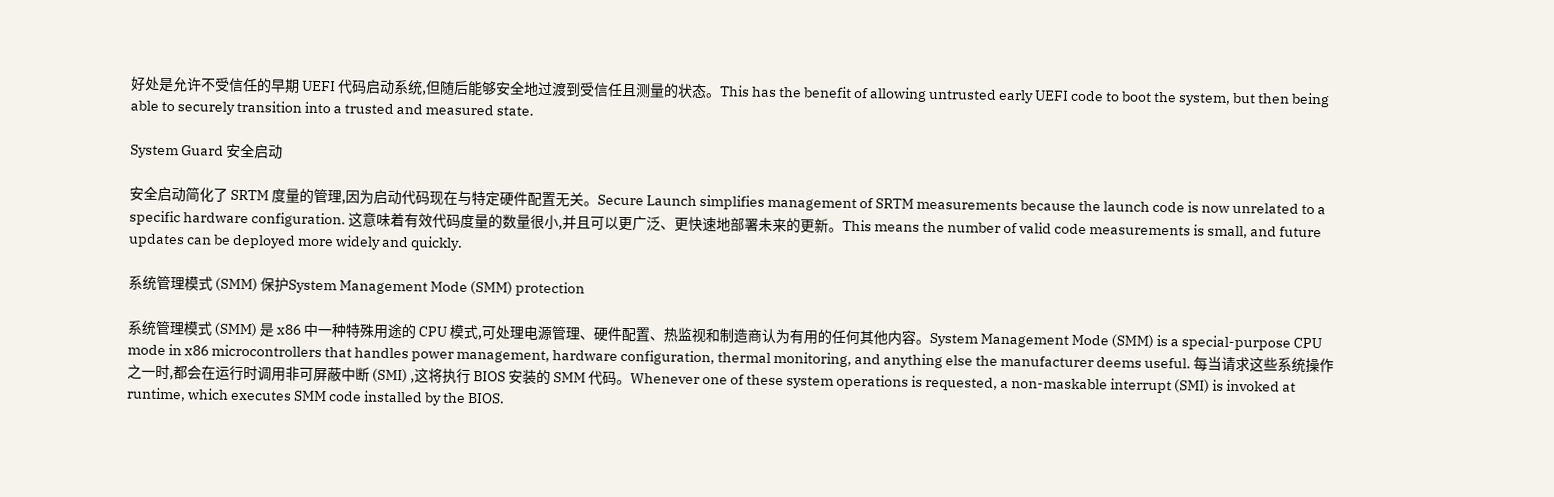好处是允许不受信任的早期 UEFI 代码启动系统,但随后能够安全地过渡到受信任且测量的状态。This has the benefit of allowing untrusted early UEFI code to boot the system, but then being able to securely transition into a trusted and measured state.

System Guard 安全启动

安全启动简化了 SRTM 度量的管理,因为启动代码现在与特定硬件配置无关。Secure Launch simplifies management of SRTM measurements because the launch code is now unrelated to a specific hardware configuration. 这意味着有效代码度量的数量很小,并且可以更广泛、更快速地部署未来的更新。This means the number of valid code measurements is small, and future updates can be deployed more widely and quickly.

系统管理模式 (SMM) 保护System Management Mode (SMM) protection

系统管理模式 (SMM) 是 x86 中一种特殊用途的 CPU 模式,可处理电源管理、硬件配置、热监视和制造商认为有用的任何其他内容。System Management Mode (SMM) is a special-purpose CPU mode in x86 microcontrollers that handles power management, hardware configuration, thermal monitoring, and anything else the manufacturer deems useful. 每当请求这些系统操作之一时,都会在运行时调用非可屏蔽中断 (SMI) ,这将执行 BIOS 安装的 SMM 代码。Whenever one of these system operations is requested, a non-maskable interrupt (SMI) is invoked at runtime, which executes SMM code installed by the BIOS.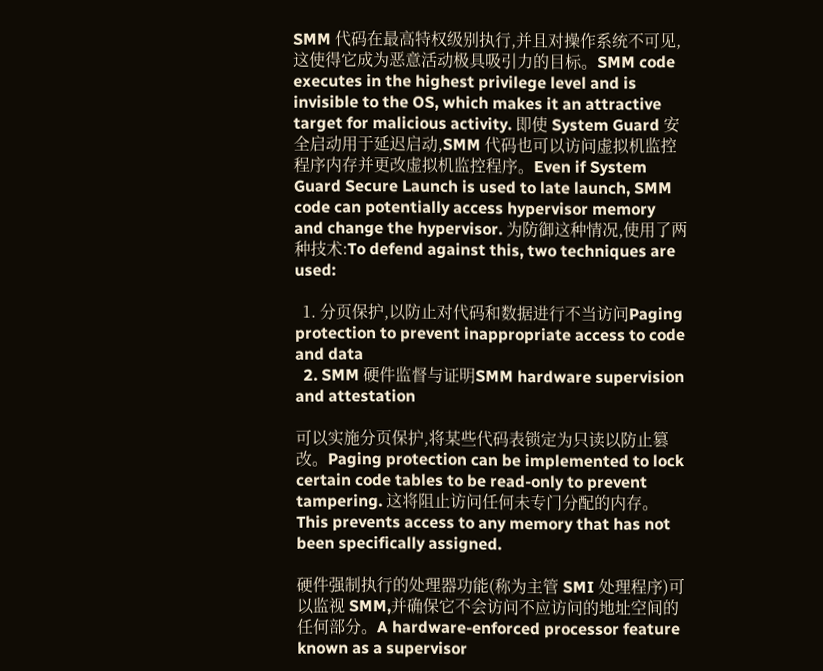SMM 代码在最高特权级别执行,并且对操作系统不可见,这使得它成为恶意活动极具吸引力的目标。SMM code executes in the highest privilege level and is invisible to the OS, which makes it an attractive target for malicious activity. 即使 System Guard 安全启动用于延迟启动,SMM 代码也可以访问虚拟机监控程序内存并更改虚拟机监控程序。Even if System Guard Secure Launch is used to late launch, SMM code can potentially access hypervisor memory and change the hypervisor. 为防御这种情况,使用了两种技术:To defend against this, two techniques are used:

  1. 分页保护,以防止对代码和数据进行不当访问Paging protection to prevent inappropriate access to code and data
  2. SMM 硬件监督与证明SMM hardware supervision and attestation

可以实施分页保护,将某些代码表锁定为只读以防止篡改。Paging protection can be implemented to lock certain code tables to be read-only to prevent tampering. 这将阻止访问任何未专门分配的内存。This prevents access to any memory that has not been specifically assigned.

硬件强制执行的处理器功能(称为主管 SMI 处理程序)可以监视 SMM,并确保它不会访问不应访问的地址空间的任何部分。A hardware-enforced processor feature known as a supervisor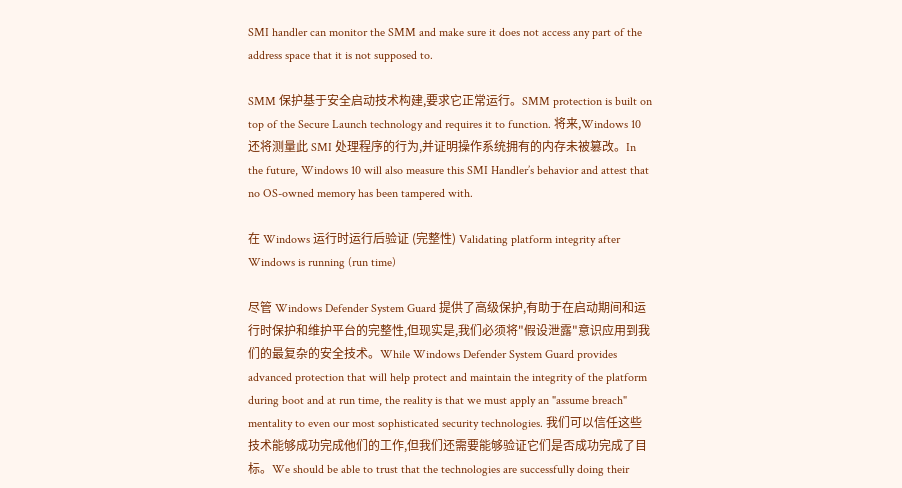SMI handler can monitor the SMM and make sure it does not access any part of the address space that it is not supposed to.

SMM 保护基于安全启动技术构建,要求它正常运行。SMM protection is built on top of the Secure Launch technology and requires it to function. 将来,Windows 10 还将测量此 SMI 处理程序的行为,并证明操作系统拥有的内存未被篡改。In the future, Windows 10 will also measure this SMI Handler’s behavior and attest that no OS-owned memory has been tampered with.

在 Windows 运行时运行后验证 (完整性) Validating platform integrity after Windows is running (run time)

尽管 Windows Defender System Guard 提供了高级保护,有助于在启动期间和运行时保护和维护平台的完整性,但现实是,我们必须将"假设泄露"意识应用到我们的最复杂的安全技术。While Windows Defender System Guard provides advanced protection that will help protect and maintain the integrity of the platform during boot and at run time, the reality is that we must apply an "assume breach" mentality to even our most sophisticated security technologies. 我们可以信任这些技术能够成功完成他们的工作,但我们还需要能够验证它们是否成功完成了目标。We should be able to trust that the technologies are successfully doing their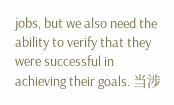jobs, but we also need the ability to verify that they were successful in achieving their goals. 当涉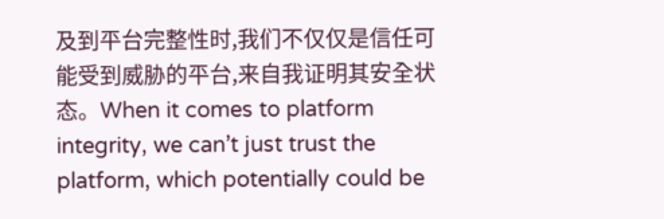及到平台完整性时,我们不仅仅是信任可能受到威胁的平台,来自我证明其安全状态。When it comes to platform integrity, we can’t just trust the platform, which potentially could be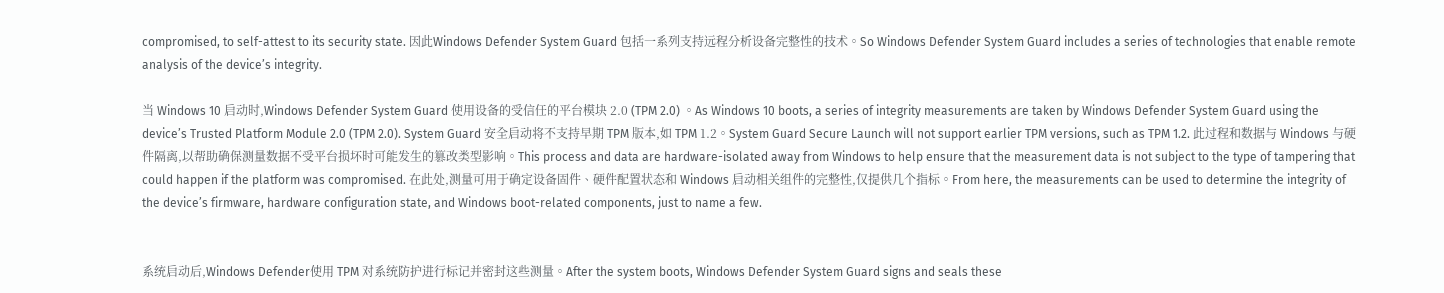compromised, to self-attest to its security state. 因此Windows Defender System Guard 包括一系列支持远程分析设备完整性的技术。So Windows Defender System Guard includes a series of technologies that enable remote analysis of the device’s integrity.

当 Windows 10 启动时,Windows Defender System Guard 使用设备的受信任的平台模块 2.0 (TPM 2.0) 。As Windows 10 boots, a series of integrity measurements are taken by Windows Defender System Guard using the device’s Trusted Platform Module 2.0 (TPM 2.0). System Guard 安全启动将不支持早期 TPM 版本,如 TPM 1.2。System Guard Secure Launch will not support earlier TPM versions, such as TPM 1.2. 此过程和数据与 Windows 与硬件隔离,以帮助确保测量数据不受平台损坏时可能发生的篡改类型影响。This process and data are hardware-isolated away from Windows to help ensure that the measurement data is not subject to the type of tampering that could happen if the platform was compromised. 在此处,测量可用于确定设备固件、硬件配置状态和 Windows 启动相关组件的完整性,仅提供几个指标。From here, the measurements can be used to determine the integrity of the device’s firmware, hardware configuration state, and Windows boot-related components, just to name a few.


系统启动后,Windows Defender使用 TPM 对系统防护进行标记并密封这些测量。After the system boots, Windows Defender System Guard signs and seals these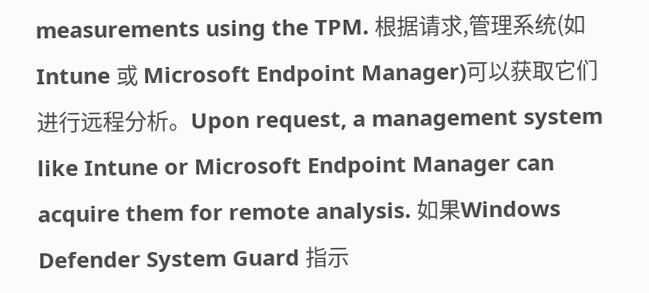measurements using the TPM. 根据请求,管理系统(如 Intune 或 Microsoft Endpoint Manager)可以获取它们进行远程分析。Upon request, a management system like Intune or Microsoft Endpoint Manager can acquire them for remote analysis. 如果Windows Defender System Guard 指示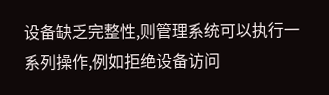设备缺乏完整性,则管理系统可以执行一系列操作,例如拒绝设备访问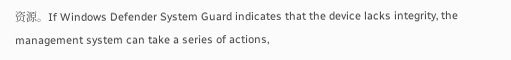资源。If Windows Defender System Guard indicates that the device lacks integrity, the management system can take a series of actions,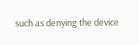such as denying the device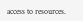access to resources.